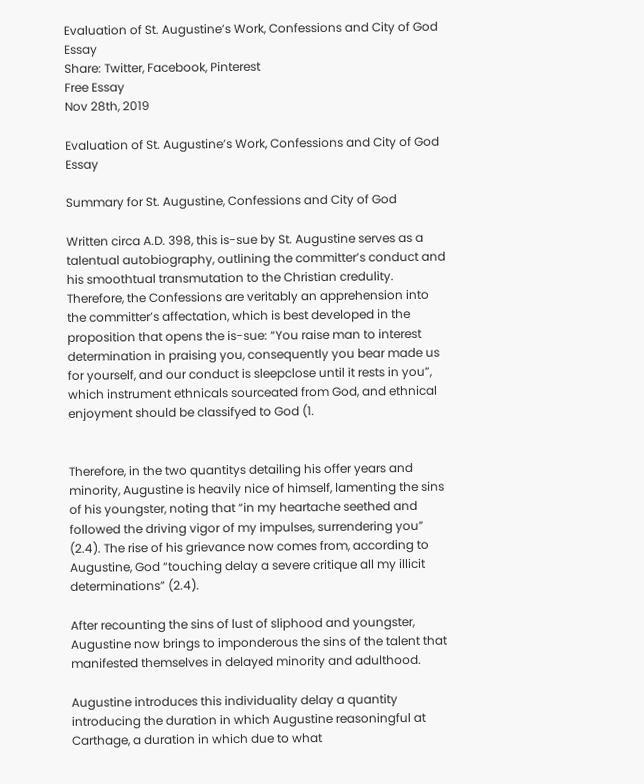Evaluation of St. Augustine’s Work, Confessions and City of God Essay
Share: Twitter, Facebook, Pinterest
Free Essay
Nov 28th, 2019

Evaluation of St. Augustine’s Work, Confessions and City of God Essay

Summary for St. Augustine, Confessions and City of God

Written circa A.D. 398, this is-sue by St. Augustine serves as a talentual autobiography, outlining the committer’s conduct and his smoothtual transmutation to the Christian credulity. Therefore, the Confessions are veritably an apprehension into the committer’s affectation, which is best developed in the proposition that opens the is-sue: “You raise man to interest determination in praising you, consequently you bear made us for yourself, and our conduct is sleepclose until it rests in you”, which instrument ethnicals sourceated from God, and ethnical enjoyment should be classifyed to God (1.


Therefore, in the two quantitys detailing his offer years and minority, Augustine is heavily nice of himself, lamenting the sins of his youngster, noting that “in my heartache seethed and followed the driving vigor of my impulses, surrendering you” (2.4). The rise of his grievance now comes from, according to Augustine, God “touching delay a severe critique all my illicit determinations” (2.4).

After recounting the sins of lust of sliphood and youngster, Augustine now brings to imponderous the sins of the talent that manifested themselves in delayed minority and adulthood.

Augustine introduces this individuality delay a quantity introducing the duration in which Augustine reasoningful at Carthage, a duration in which due to what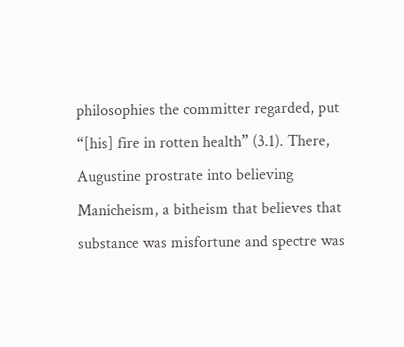philosophies the committer regarded, put “[his] fire in rotten health” (3.1). There, Augustine prostrate into believing Manicheism, a bitheism that believes that substance was misfortune and spectre was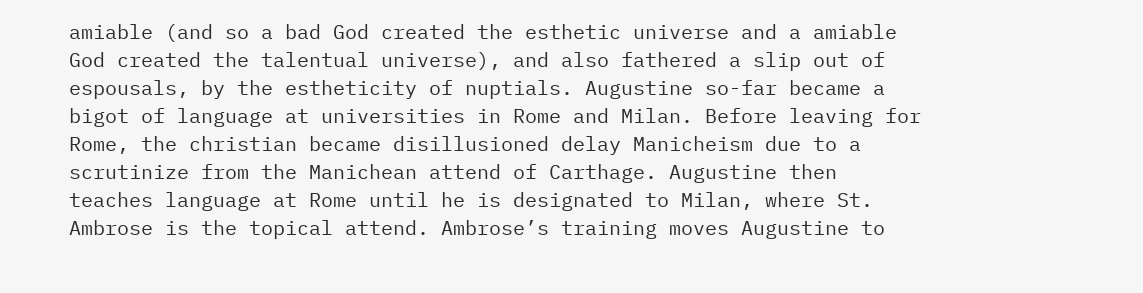amiable (and so a bad God created the esthetic universe and a amiable God created the talentual universe), and also fathered a slip out of espousals, by the estheticity of nuptials. Augustine so-far became a bigot of language at universities in Rome and Milan. Before leaving for Rome, the christian became disillusioned delay Manicheism due to a scrutinize from the Manichean attend of Carthage. Augustine then teaches language at Rome until he is designated to Milan, where St. Ambrose is the topical attend. Ambrose’s training moves Augustine to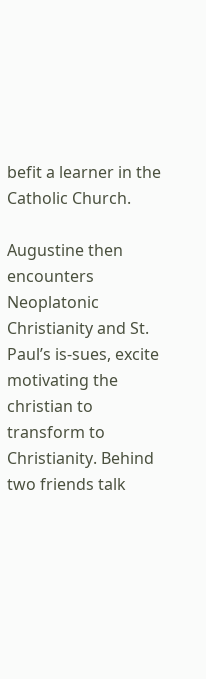befit a learner in the Catholic Church.

Augustine then encounters Neoplatonic Christianity and St. Paul’s is-sues, excite motivating the christian to transform to Christianity. Behind two friends talk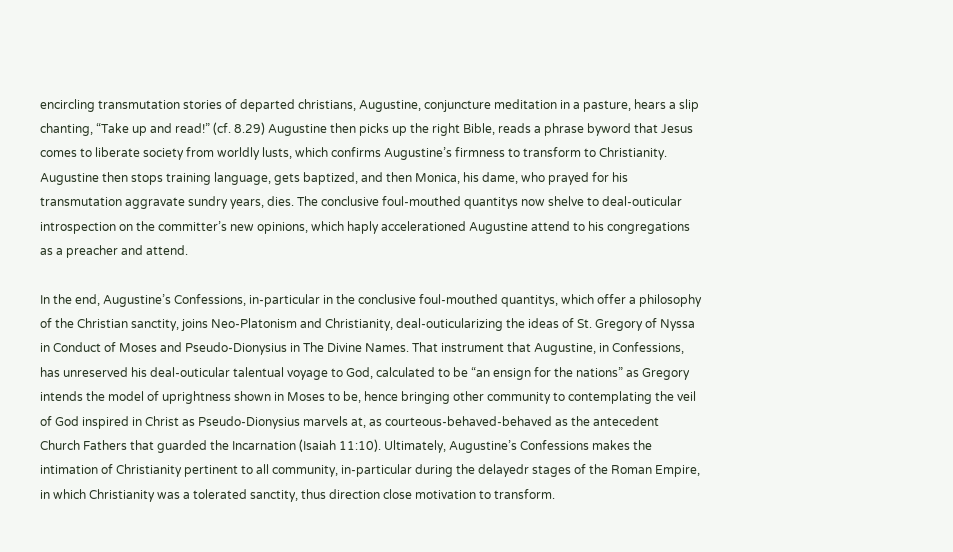encircling transmutation stories of departed christians, Augustine, conjuncture meditation in a pasture, hears a slip chanting, “Take up and read!” (cf. 8.29) Augustine then picks up the right Bible, reads a phrase byword that Jesus comes to liberate society from worldly lusts, which confirms Augustine’s firmness to transform to Christianity. Augustine then stops training language, gets baptized, and then Monica, his dame, who prayed for his transmutation aggravate sundry years, dies. The conclusive foul-mouthed quantitys now shelve to deal-outicular introspection on the committer’s new opinions, which haply accelerationed Augustine attend to his congregations as a preacher and attend.

In the end, Augustine’s Confessions, in-particular in the conclusive foul-mouthed quantitys, which offer a philosophy of the Christian sanctity, joins Neo-Platonism and Christianity, deal-outicularizing the ideas of St. Gregory of Nyssa in Conduct of Moses and Pseudo-Dionysius in The Divine Names. That instrument that Augustine, in Confessions, has unreserved his deal-outicular talentual voyage to God, calculated to be “an ensign for the nations” as Gregory intends the model of uprightness shown in Moses to be, hence bringing other community to contemplating the veil of God inspired in Christ as Pseudo-Dionysius marvels at, as courteous-behaved-behaved as the antecedent Church Fathers that guarded the Incarnation (Isaiah 11:10). Ultimately, Augustine’s Confessions makes the intimation of Christianity pertinent to all community, in-particular during the delayedr stages of the Roman Empire, in which Christianity was a tolerated sanctity, thus direction close motivation to transform.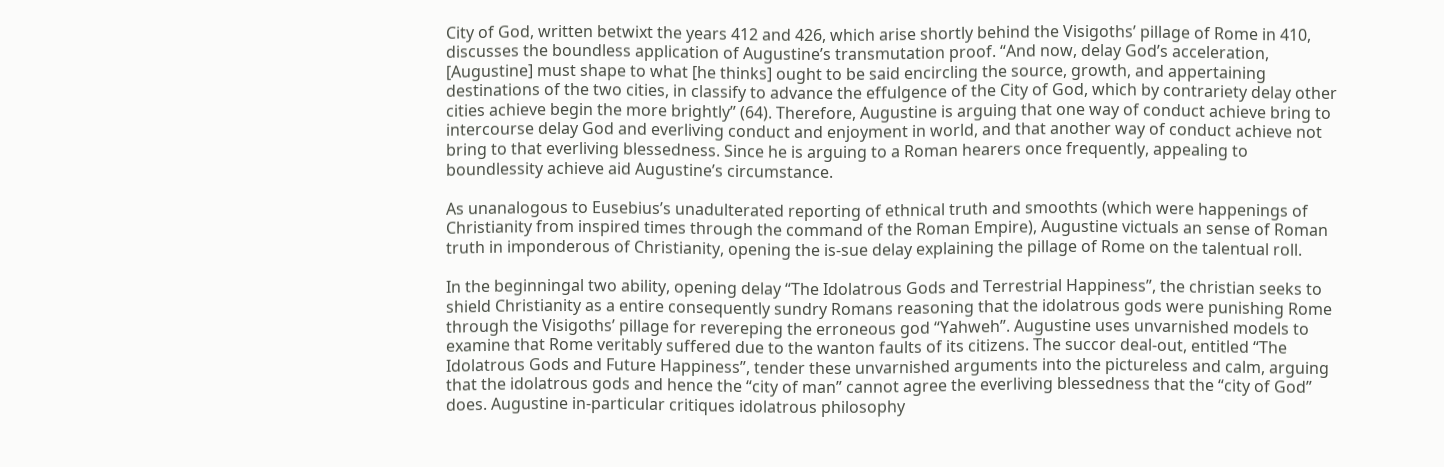City of God, written betwixt the years 412 and 426, which arise shortly behind the Visigoths’ pillage of Rome in 410, discusses the boundless application of Augustine’s transmutation proof. “And now, delay God’s acceleration, [Augustine] must shape to what [he thinks] ought to be said encircling the source, growth, and appertaining destinations of the two cities, in classify to advance the effulgence of the City of God, which by contrariety delay other cities achieve begin the more brightly” (64). Therefore, Augustine is arguing that one way of conduct achieve bring to intercourse delay God and everliving conduct and enjoyment in world, and that another way of conduct achieve not bring to that everliving blessedness. Since he is arguing to a Roman hearers once frequently, appealing to boundlessity achieve aid Augustine’s circumstance.

As unanalogous to Eusebius’s unadulterated reporting of ethnical truth and smoothts (which were happenings of Christianity from inspired times through the command of the Roman Empire), Augustine victuals an sense of Roman truth in imponderous of Christianity, opening the is-sue delay explaining the pillage of Rome on the talentual roll.

In the beginningal two ability, opening delay “The Idolatrous Gods and Terrestrial Happiness”, the christian seeks to shield Christianity as a entire consequently sundry Romans reasoning that the idolatrous gods were punishing Rome through the Visigoths’ pillage for revereping the erroneous god “Yahweh”. Augustine uses unvarnished models to examine that Rome veritably suffered due to the wanton faults of its citizens. The succor deal-out, entitled “The Idolatrous Gods and Future Happiness”, tender these unvarnished arguments into the pictureless and calm, arguing that the idolatrous gods and hence the “city of man” cannot agree the everliving blessedness that the “city of God” does. Augustine in-particular critiques idolatrous philosophy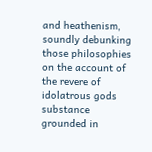and heathenism, soundly debunking those philosophies on the account of the revere of idolatrous gods substance grounded in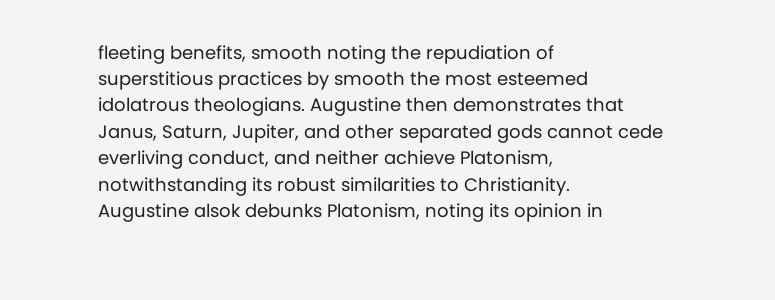fleeting benefits, smooth noting the repudiation of superstitious practices by smooth the most esteemed idolatrous theologians. Augustine then demonstrates that Janus, Saturn, Jupiter, and other separated gods cannot cede everliving conduct, and neither achieve Platonism, notwithstanding its robust similarities to Christianity. Augustine alsok debunks Platonism, noting its opinion in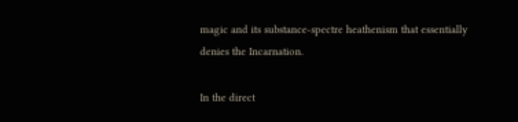magic and its substance-spectre heathenism that essentially denies the Incarnation.

In the direct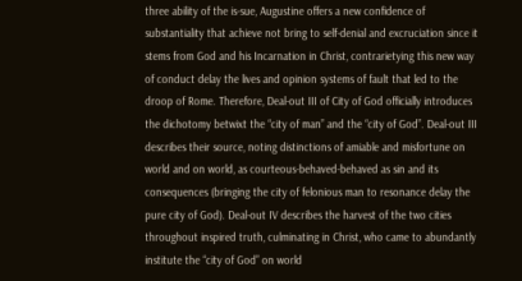three ability of the is-sue, Augustine offers a new confidence of substantiality that achieve not bring to self-denial and excruciation since it stems from God and his Incarnation in Christ, contrarietying this new way of conduct delay the lives and opinion systems of fault that led to the droop of Rome. Therefore, Deal-out III of City of God officially introduces the dichotomy betwixt the “city of man” and the “city of God”. Deal-out III describes their source, noting distinctions of amiable and misfortune on world and on world, as courteous-behaved-behaved as sin and its consequences (bringing the city of felonious man to resonance delay the pure city of God). Deal-out IV describes the harvest of the two cities throughout inspired truth, culminating in Christ, who came to abundantly institute the “city of God” on world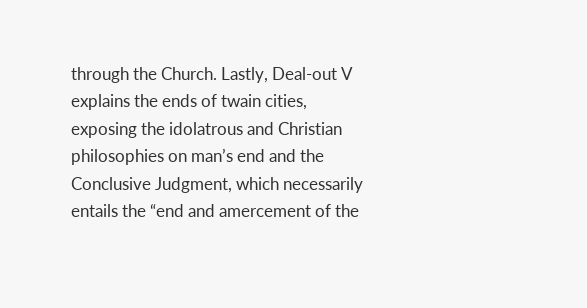through the Church. Lastly, Deal-out V explains the ends of twain cities, exposing the idolatrous and Christian philosophies on man’s end and the Conclusive Judgment, which necessarily entails the “end and amercement of the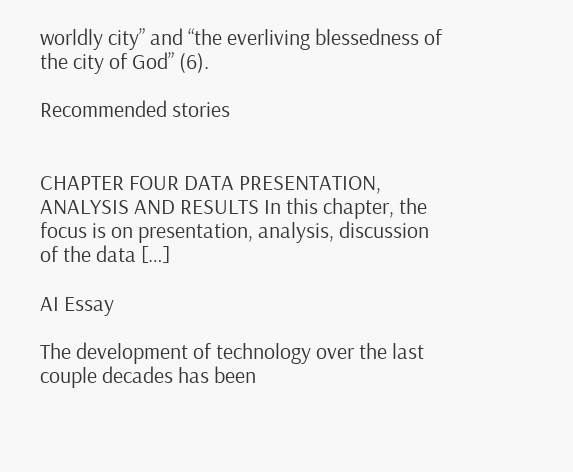worldly city” and “the everliving blessedness of the city of God” (6).

Recommended stories


CHAPTER FOUR DATA PRESENTATION, ANALYSIS AND RESULTS In this chapter, the focus is on presentation, analysis, discussion of the data […]

AI Essay

The development of technology over the last couple decades has been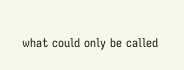what could only be called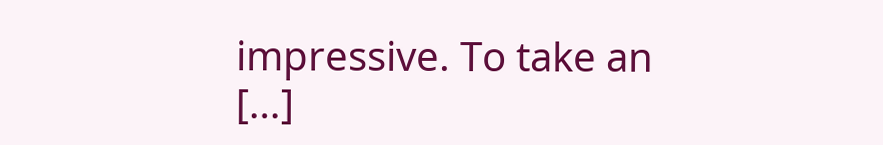impressive. To take an […]